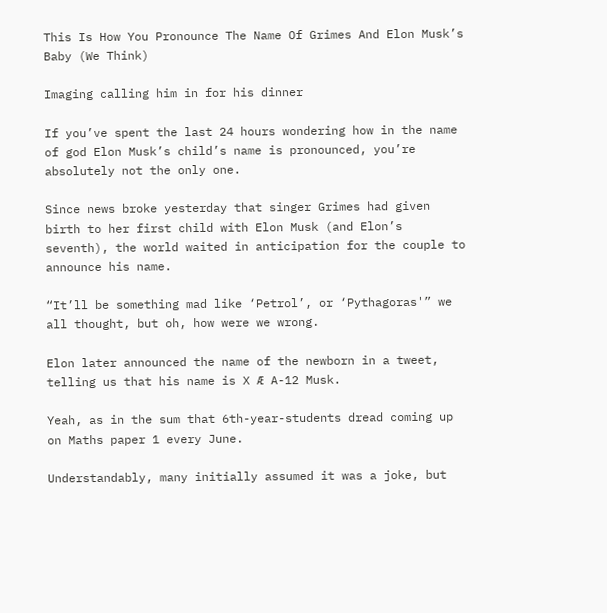This Is How You Pronounce The Name Of Grimes And Elon Musk’s Baby (We Think)

Imaging calling him in for his dinner

If you’ve spent the last 24 hours wondering how in the name of god Elon Musk’s child’s name is pronounced, you’re absolutely not the only one.

Since news broke yesterday that singer Grimes had given birth to her first child with Elon Musk (and Elon’s seventh), the world waited in anticipation for the couple to announce his name.

“It’ll be something mad like ‘Petrol’, or ‘Pythagoras'” we all thought, but oh, how were we wrong.

Elon later announced the name of the newborn in a tweet, telling us that his name is X Æ A-12 Musk.

Yeah, as in the sum that 6th-year-students dread coming up on Maths paper 1 every June.

Understandably, many initially assumed it was a joke, but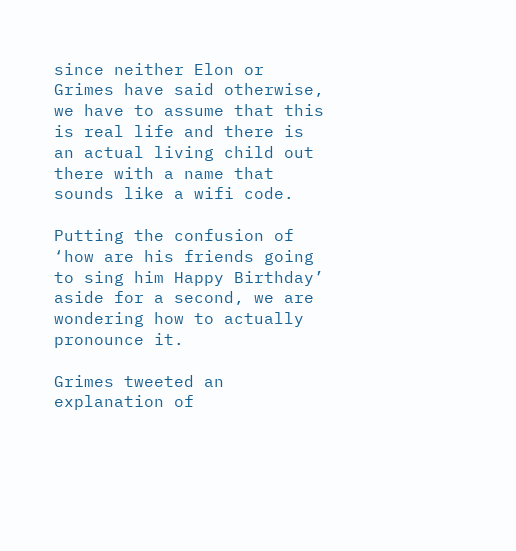since neither Elon or Grimes have said otherwise, we have to assume that this is real life and there is an actual living child out there with a name that sounds like a wifi code.

Putting the confusion of ‘how are his friends going to sing him Happy Birthday’ aside for a second, we are wondering how to actually pronounce it.

Grimes tweeted an explanation of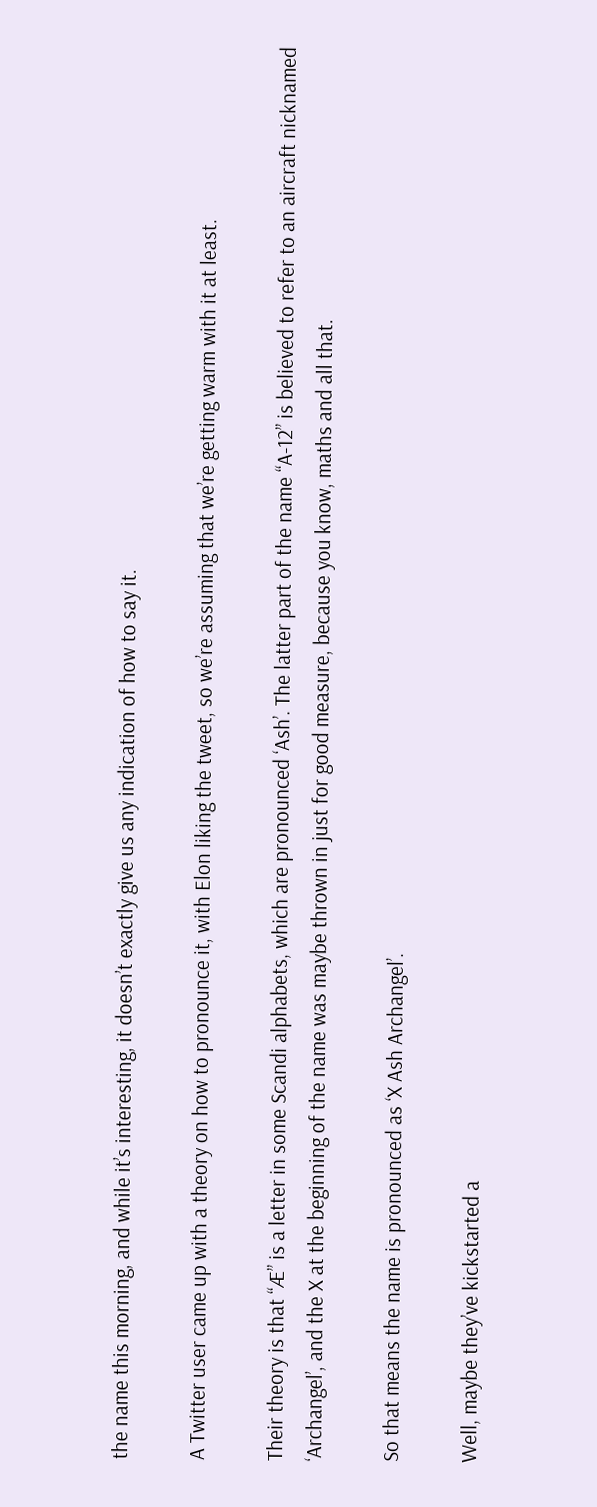the name this morning, and while it’s interesting, it doesn’t exactly give us any indication of how to say it.

A Twitter user came up with a theory on how to pronounce it, with Elon liking the tweet, so we’re assuming that we’re getting warm with it at least.

Their theory is that “Æ” is a letter in some Scandi alphabets, which are pronounced ‘Ash’. The latter part of the name “A-12” is believed to refer to an aircraft nicknamed ‘Archangel’, and the X at the beginning of the name was maybe thrown in just for good measure, because you know, maths and all that.

So that means the name is pronounced as ‘X Ash Archangel’.

Well, maybe they’ve kickstarted a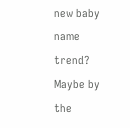new baby name trend? Maybe by the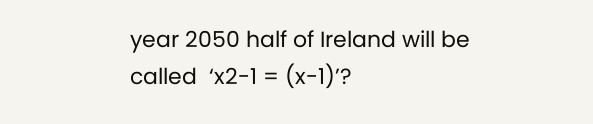year 2050 half of Ireland will be called  ‘x2-1 = (x-1)’?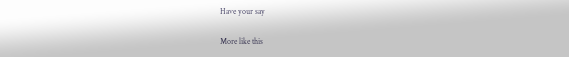Have your say

More like this